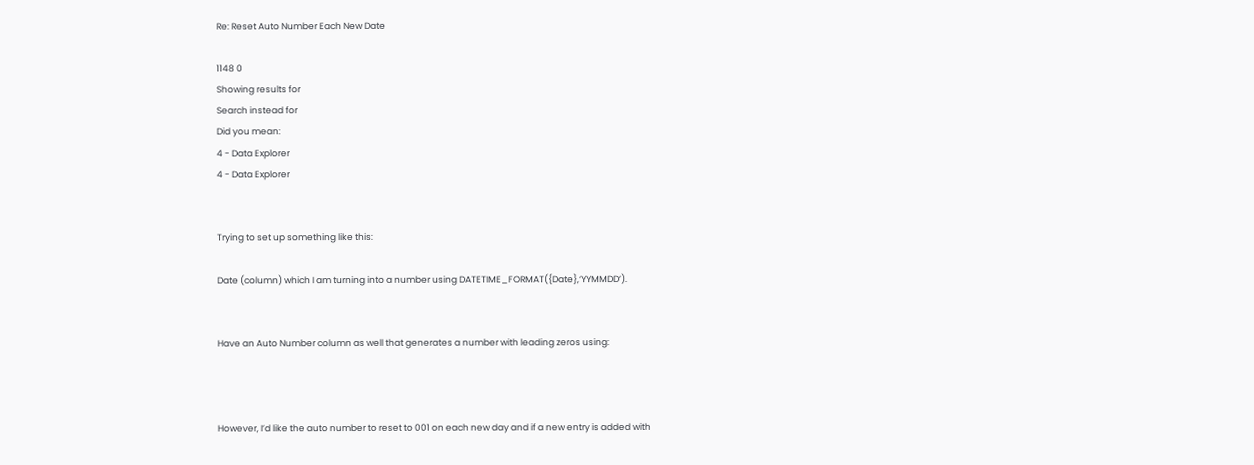Re: Reset Auto Number Each New Date

1148 0
Showing results for
Search instead for
Did you mean:
4 - Data Explorer
4 - Data Explorer


Trying to set up something like this:

Date (column) which I am turning into a number using DATETIME_FORMAT({Date},‘YYMMDD’).


Have an Auto Number column as well that generates a number with leading zeros using:



However, I’d like the auto number to reset to 001 on each new day and if a new entry is added with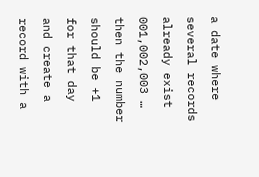a date where several records already exist 001,002,003 … then the number should be +1 for that day and create a record with a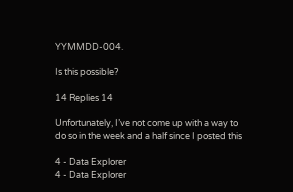YYMMDD-004.

Is this possible?

14 Replies 14

Unfortunately, I’ve not come up with a way to do so in the week and a half since I posted this

4 - Data Explorer
4 - Data Explorer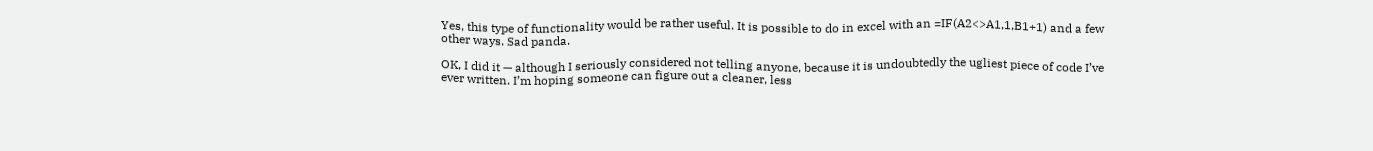Yes, this type of functionality would be rather useful. It is possible to do in excel with an =IF(A2<>A1,1,B1+1) and a few other ways. Sad panda.

OK, I did it — although I seriously considered not telling anyone, because it is undoubtedly the ugliest piece of code I’ve ever written. I’m hoping someone can figure out a cleaner, less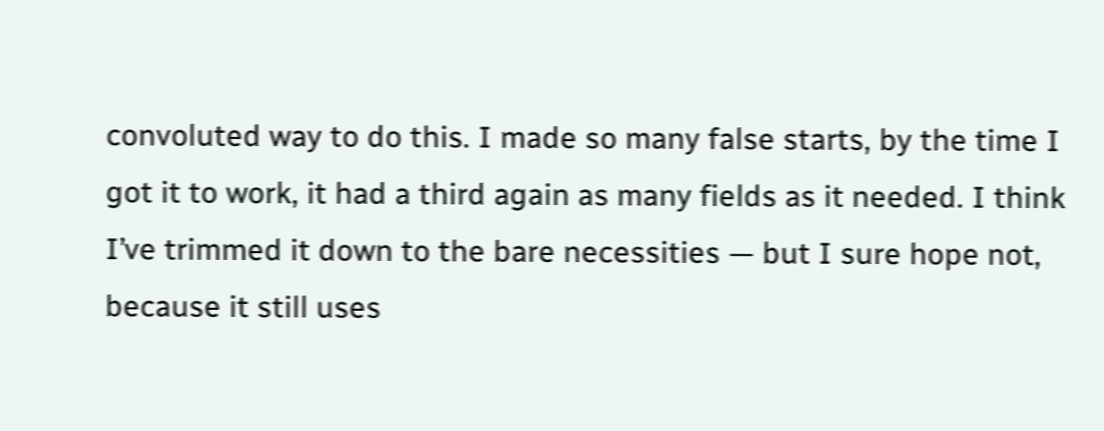convoluted way to do this. I made so many false starts, by the time I got it to work, it had a third again as many fields as it needed. I think I’ve trimmed it down to the bare necessities — but I sure hope not, because it still uses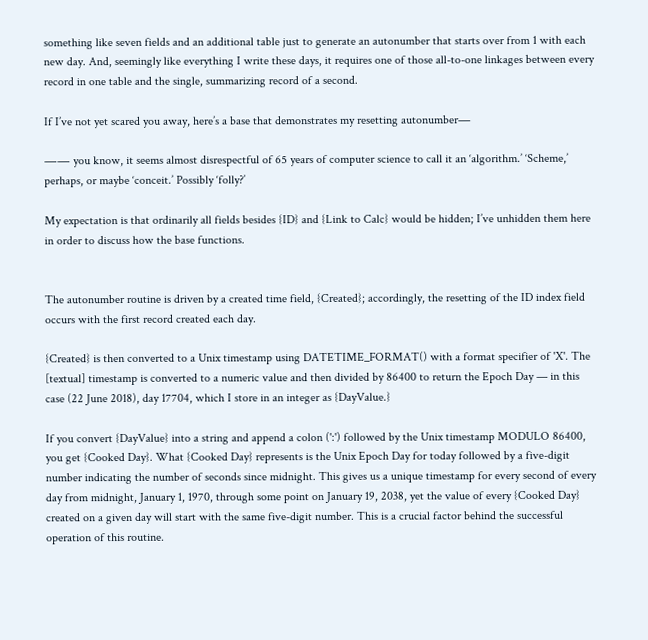something like seven fields and an additional table just to generate an autonumber that starts over from 1 with each new day. And, seemingly like everything I write these days, it requires one of those all-to-one linkages between every record in one table and the single, summarizing record of a second.

If I’ve not yet scared you away, here’s a base that demonstrates my resetting autonumber―

―― you know, it seems almost disrespectful of 65 years of computer science to call it an ‘algorithm.’ ‘Scheme,’ perhaps, or maybe ‘conceit.’ Possibly ‘folly?’

My expectation is that ordinarily all fields besides {ID} and {Link to Calc} would be hidden; I’ve unhidden them here in order to discuss how the base functions.


The autonumber routine is driven by a created time field, {Created}; accordingly, the resetting of the ID index field occurs with the first record created each day.

{Created} is then converted to a Unix timestamp using DATETIME_FORMAT() with a format specifier of 'X'. The [textual] timestamp is converted to a numeric value and then divided by 86400 to return the Epoch Day — in this case (22 June 2018), day 17704, which I store in an integer as {DayValue.}

If you convert {DayValue} into a string and append a colon (':') followed by the Unix timestamp MODULO 86400, you get {Cooked Day}. What {Cooked Day} represents is the Unix Epoch Day for today followed by a five-digit number indicating the number of seconds since midnight. This gives us a unique timestamp for every second of every day from midnight, January 1, 1970, through some point on January 19, 2038, yet the value of every {Cooked Day} created on a given day will start with the same five-digit number. This is a crucial factor behind the successful operation of this routine.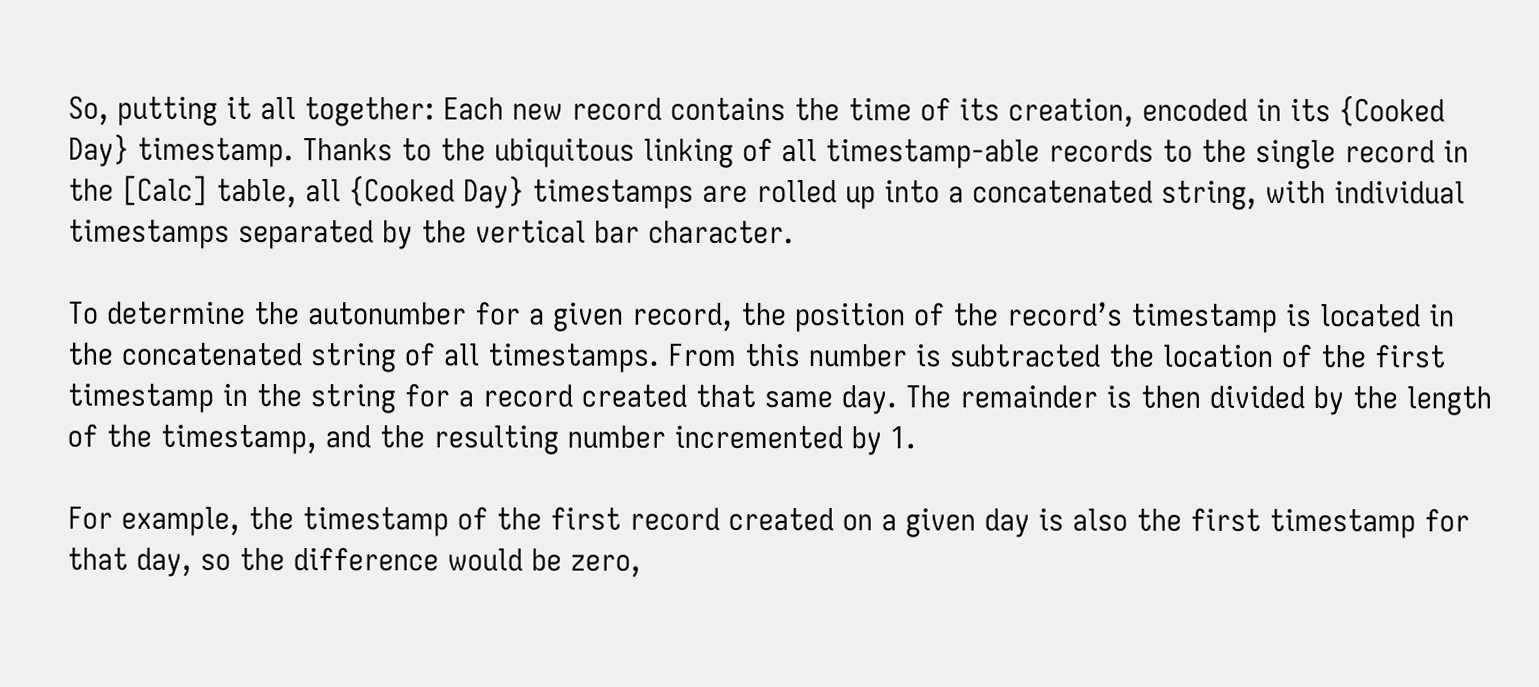So, putting it all together: Each new record contains the time of its creation, encoded in its {Cooked Day} timestamp. Thanks to the ubiquitous linking of all timestamp-able records to the single record in the [Calc] table, all {Cooked Day} timestamps are rolled up into a concatenated string, with individual timestamps separated by the vertical bar character.

To determine the autonumber for a given record, the position of the record’s timestamp is located in the concatenated string of all timestamps. From this number is subtracted the location of the first timestamp in the string for a record created that same day. The remainder is then divided by the length of the timestamp, and the resulting number incremented by 1.

For example, the timestamp of the first record created on a given day is also the first timestamp for that day, so the difference would be zero,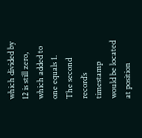which divided by 12 is still zero, which added to one equals 1. The second record’s timestamp would be located at position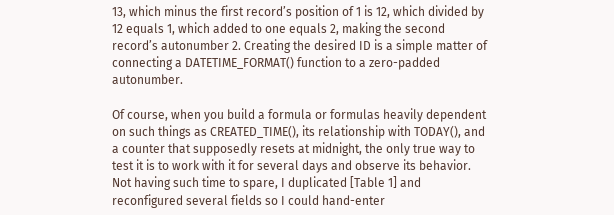13, which minus the first record’s position of 1 is 12, which divided by 12 equals 1, which added to one equals 2, making the second record’s autonumber 2. Creating the desired ID is a simple matter of connecting a DATETIME_FORMAT() function to a zero-padded autonumber.

Of course, when you build a formula or formulas heavily dependent on such things as CREATED_TIME(), its relationship with TODAY(), and a counter that supposedly resets at midnight, the only true way to test it is to work with it for several days and observe its behavior. Not having such time to spare, I duplicated [Table 1] and reconfigured several fields so I could hand-enter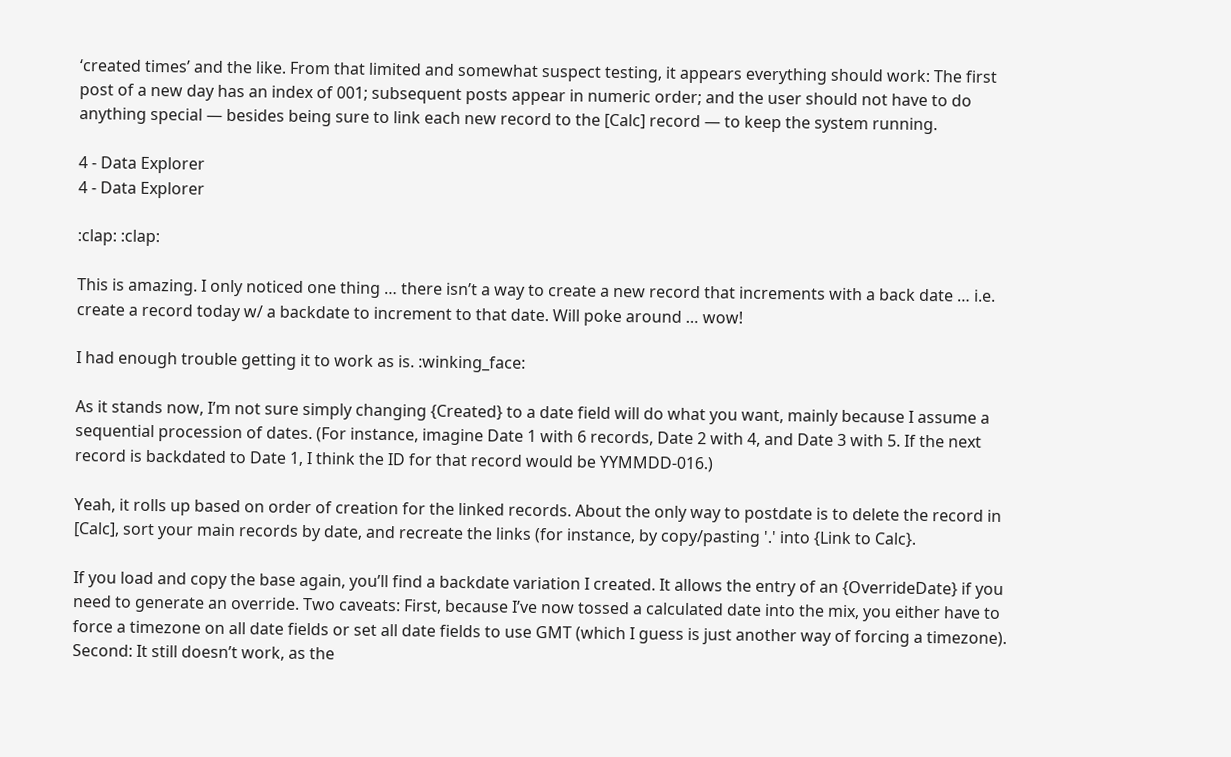‘created times’ and the like. From that limited and somewhat suspect testing, it appears everything should work: The first post of a new day has an index of 001; subsequent posts appear in numeric order; and the user should not have to do anything special — besides being sure to link each new record to the [Calc] record — to keep the system running.

4 - Data Explorer
4 - Data Explorer

:clap: :clap:

This is amazing. I only noticed one thing … there isn’t a way to create a new record that increments with a back date … i.e. create a record today w/ a backdate to increment to that date. Will poke around … wow!

I had enough trouble getting it to work as is. :winking_face:

As it stands now, I’m not sure simply changing {Created} to a date field will do what you want, mainly because I assume a sequential procession of dates. (For instance, imagine Date 1 with 6 records, Date 2 with 4, and Date 3 with 5. If the next record is backdated to Date 1, I think the ID for that record would be YYMMDD-016.)

Yeah, it rolls up based on order of creation for the linked records. About the only way to postdate is to delete the record in [Calc], sort your main records by date, and recreate the links (for instance, by copy/pasting '.' into {Link to Calc}.

If you load and copy the base again, you’ll find a backdate variation I created. It allows the entry of an {OverrideDate} if you need to generate an override. Two caveats: First, because I’ve now tossed a calculated date into the mix, you either have to force a timezone on all date fields or set all date fields to use GMT (which I guess is just another way of forcing a timezone). Second: It still doesn’t work, as the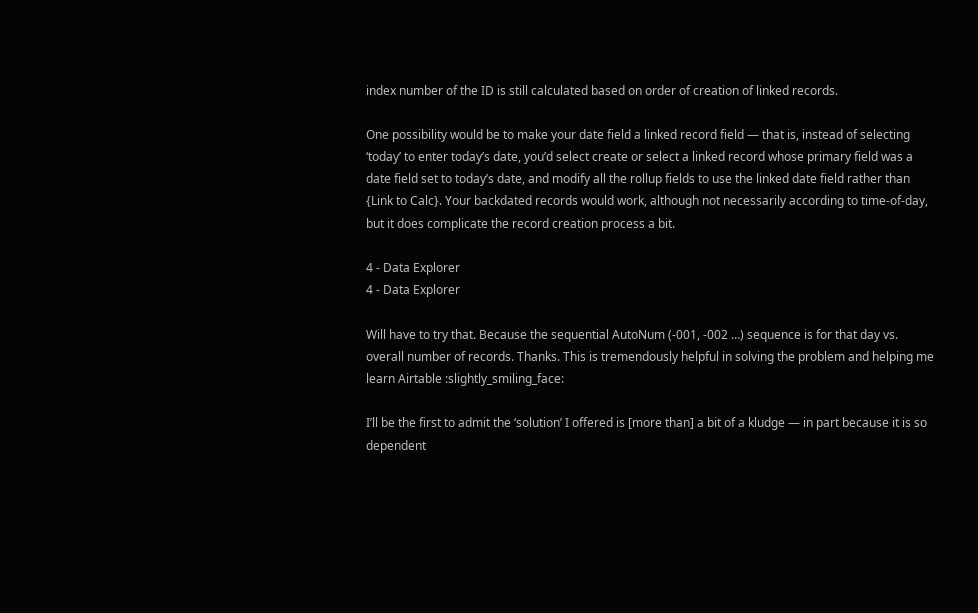index number of the ID is still calculated based on order of creation of linked records.

One possibility would be to make your date field a linked record field — that is, instead of selecting ‘today’ to enter today’s date, you’d select create or select a linked record whose primary field was a date field set to today’s date, and modify all the rollup fields to use the linked date field rather than {Link to Calc}. Your backdated records would work, although not necessarily according to time-of-day, but it does complicate the record creation process a bit.

4 - Data Explorer
4 - Data Explorer

Will have to try that. Because the sequential AutoNum (-001, -002 …) sequence is for that day vs. overall number of records. Thanks. This is tremendously helpful in solving the problem and helping me learn Airtable :slightly_smiling_face:

I’ll be the first to admit the ‘solution’ I offered is [more than] a bit of a kludge — in part because it is so dependent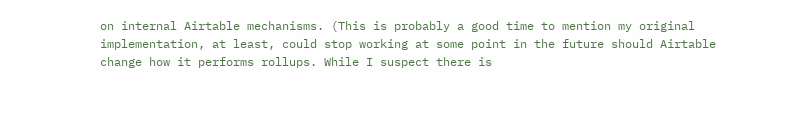on internal Airtable mechanisms. (This is probably a good time to mention my original implementation, at least, could stop working at some point in the future should Airtable change how it performs rollups. While I suspect there is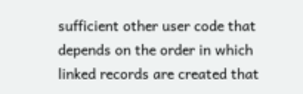sufficient other user code that depends on the order in which linked records are created that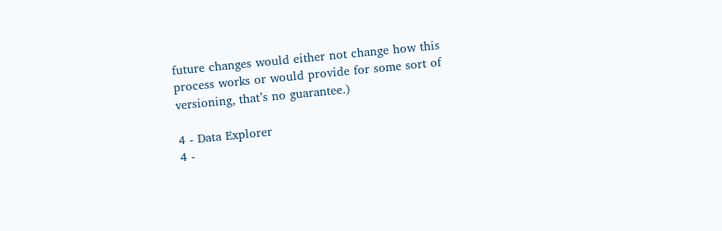future changes would either not change how this process works or would provide for some sort of versioning, that’s no guarantee.)

4 - Data Explorer
4 -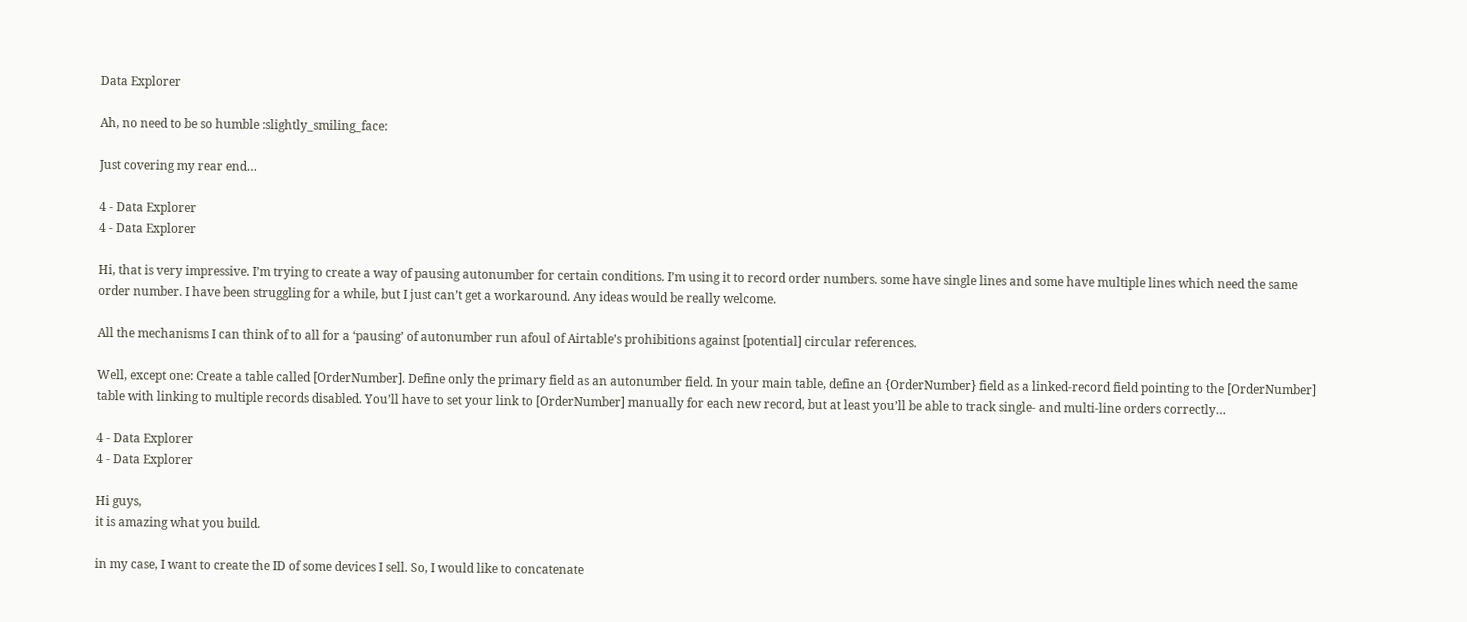Data Explorer

Ah, no need to be so humble :slightly_smiling_face:

Just covering my rear end…

4 - Data Explorer
4 - Data Explorer

Hi, that is very impressive. I’m trying to create a way of pausing autonumber for certain conditions. I’m using it to record order numbers. some have single lines and some have multiple lines which need the same order number. I have been struggling for a while, but I just can’t get a workaround. Any ideas would be really welcome.

All the mechanisms I can think of to all for a ‘pausing’ of autonumber run afoul of Airtable’s prohibitions against [potential] circular references.

Well, except one: Create a table called [OrderNumber]. Define only the primary field as an autonumber field. In your main table, define an {OrderNumber} field as a linked-record field pointing to the [OrderNumber] table with linking to multiple records disabled. You’ll have to set your link to [OrderNumber] manually for each new record, but at least you’ll be able to track single- and multi-line orders correctly…

4 - Data Explorer
4 - Data Explorer

Hi guys,
it is amazing what you build.

in my case, I want to create the ID of some devices I sell. So, I would like to concatenate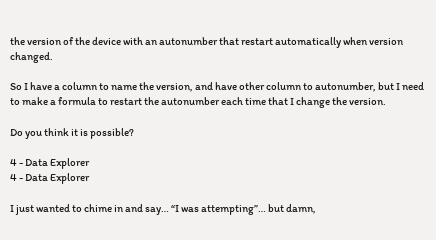the version of the device with an autonumber that restart automatically when version changed.

So I have a column to name the version, and have other column to autonumber, but I need to make a formula to restart the autonumber each time that I change the version.

Do you think it is possible?

4 - Data Explorer
4 - Data Explorer

I just wanted to chime in and say… “I was attempting”… but damn,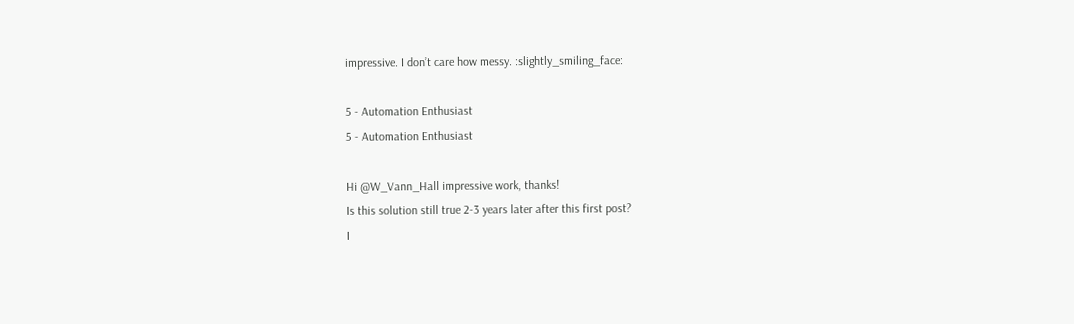impressive. I don’t care how messy. :slightly_smiling_face:

5 - Automation Enthusiast
5 - Automation Enthusiast

Hi @W_Vann_Hall impressive work, thanks!
Is this solution still true 2-3 years later after this first post?
I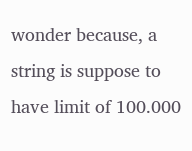wonder because, a string is suppose to have limit of 100.000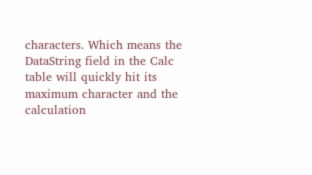characters. Which means the DataString field in the Calc table will quickly hit its maximum character and the calculation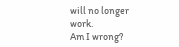will no longer work.
Am I wrong?